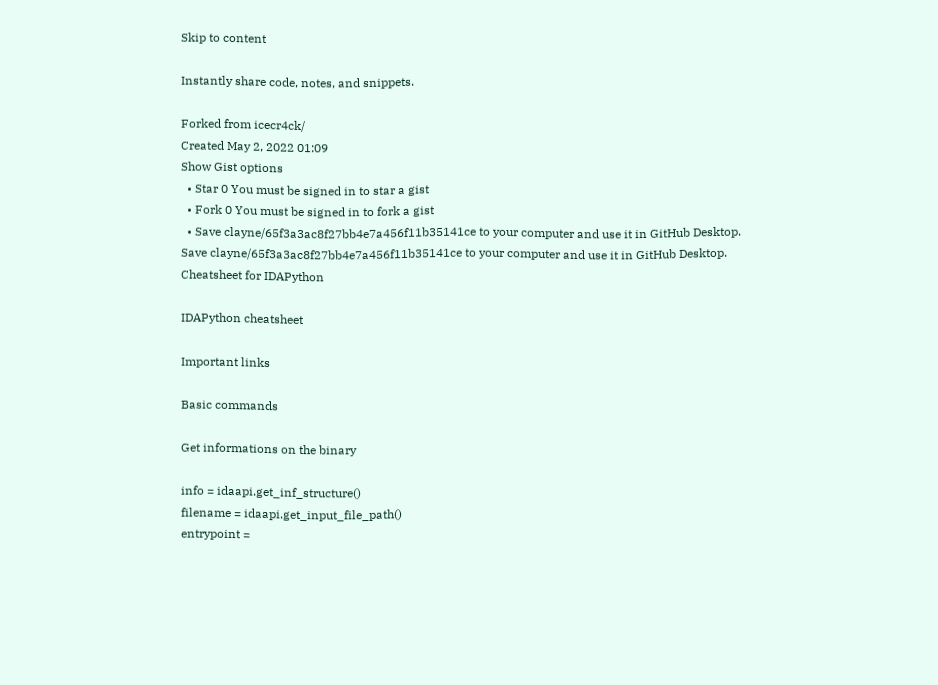Skip to content

Instantly share code, notes, and snippets.

Forked from icecr4ck/
Created May 2, 2022 01:09
Show Gist options
  • Star 0 You must be signed in to star a gist
  • Fork 0 You must be signed in to fork a gist
  • Save clayne/65f3a3ac8f27bb4e7a456f11b35141ce to your computer and use it in GitHub Desktop.
Save clayne/65f3a3ac8f27bb4e7a456f11b35141ce to your computer and use it in GitHub Desktop.
Cheatsheet for IDAPython

IDAPython cheatsheet

Important links

Basic commands

Get informations on the binary

info = idaapi.get_inf_structure()
filename = idaapi.get_input_file_path()
entrypoint =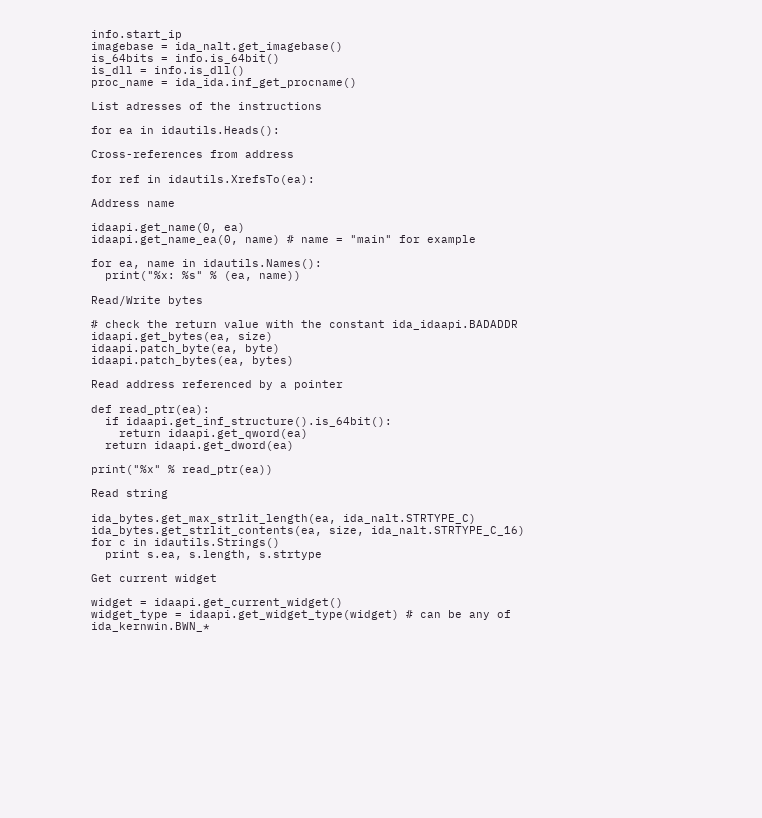info.start_ip
imagebase = ida_nalt.get_imagebase()
is_64bits = info.is_64bit()
is_dll = info.is_dll()
proc_name = ida_ida.inf_get_procname()

List adresses of the instructions

for ea in idautils.Heads():

Cross-references from address

for ref in idautils.XrefsTo(ea):

Address name

idaapi.get_name(0, ea)
idaapi.get_name_ea(0, name) # name = "main" for example

for ea, name in idautils.Names():
  print("%x: %s" % (ea, name))

Read/Write bytes

# check the return value with the constant ida_idaapi.BADADDR
idaapi.get_bytes(ea, size)
idaapi.patch_byte(ea, byte)
idaapi.patch_bytes(ea, bytes)

Read address referenced by a pointer

def read_ptr(ea):
  if idaapi.get_inf_structure().is_64bit():
    return idaapi.get_qword(ea)
  return idaapi.get_dword(ea)

print("%x" % read_ptr(ea))

Read string

ida_bytes.get_max_strlit_length(ea, ida_nalt.STRTYPE_C)
ida_bytes.get_strlit_contents(ea, size, ida_nalt.STRTYPE_C_16)
for c in idautils.Strings()
  print s.ea, s.length, s.strtype

Get current widget

widget = idaapi.get_current_widget()
widget_type = idaapi.get_widget_type(widget) # can be any of ida_kernwin.BWN_*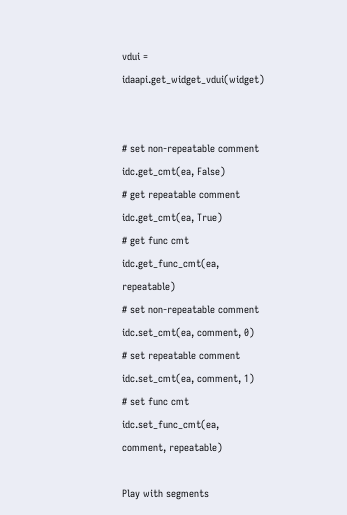vdui = idaapi.get_widget_vdui(widget)


# set non-repeatable comment
idc.get_cmt(ea, False)
# get repeatable comment
idc.get_cmt(ea, True)
# get func cmt
idc.get_func_cmt(ea, repeatable)
# set non-repeatable comment
idc.set_cmt(ea, comment, 0)
# set repeatable comment
idc.set_cmt(ea, comment, 1)
# set func cmt
idc.set_func_cmt(ea, comment, repeatable)

Play with segments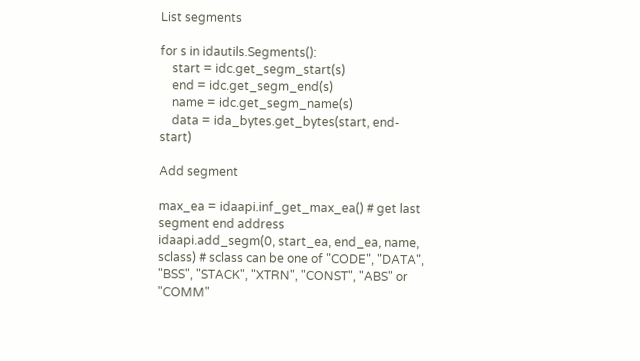List segments

for s in idautils.Segments():
    start = idc.get_segm_start(s)
    end = idc.get_segm_end(s)
    name = idc.get_segm_name(s)
    data = ida_bytes.get_bytes(start, end-start)

Add segment

max_ea = idaapi.inf_get_max_ea() # get last segment end address
idaapi.add_segm(0, start_ea, end_ea, name, sclass) # sclass can be one of "CODE", "DATA", "BSS", "STACK", "XTRN", "CONST", "ABS" or "COMM"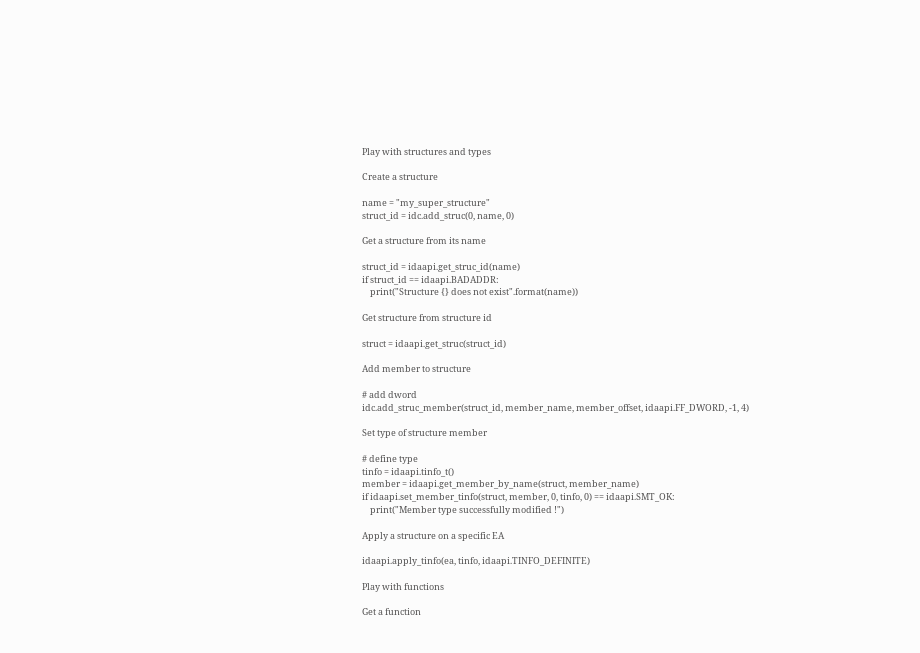Play with structures and types

Create a structure

name = "my_super_structure"
struct_id = idc.add_struc(0, name, 0)

Get a structure from its name

struct_id = idaapi.get_struc_id(name)
if struct_id == idaapi.BADADDR:
    print("Structure {} does not exist".format(name))

Get structure from structure id

struct = idaapi.get_struc(struct_id)

Add member to structure

# add dword
idc.add_struc_member(struct_id, member_name, member_offset, idaapi.FF_DWORD, -1, 4)

Set type of structure member

# define type
tinfo = idaapi.tinfo_t()
member = idaapi.get_member_by_name(struct, member_name)
if idaapi.set_member_tinfo(struct, member, 0, tinfo, 0) == idaapi.SMT_OK:
    print("Member type successfully modified !")

Apply a structure on a specific EA

idaapi.apply_tinfo(ea, tinfo, idaapi.TINFO_DEFINITE)

Play with functions

Get a function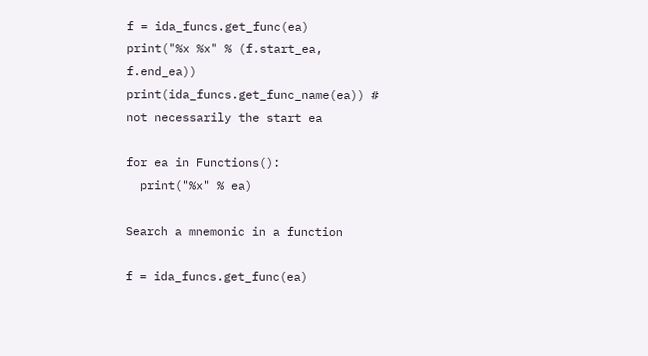f = ida_funcs.get_func(ea)
print("%x %x" % (f.start_ea, f.end_ea))
print(ida_funcs.get_func_name(ea)) # not necessarily the start ea

for ea in Functions():
  print("%x" % ea)

Search a mnemonic in a function

f = ida_funcs.get_func(ea)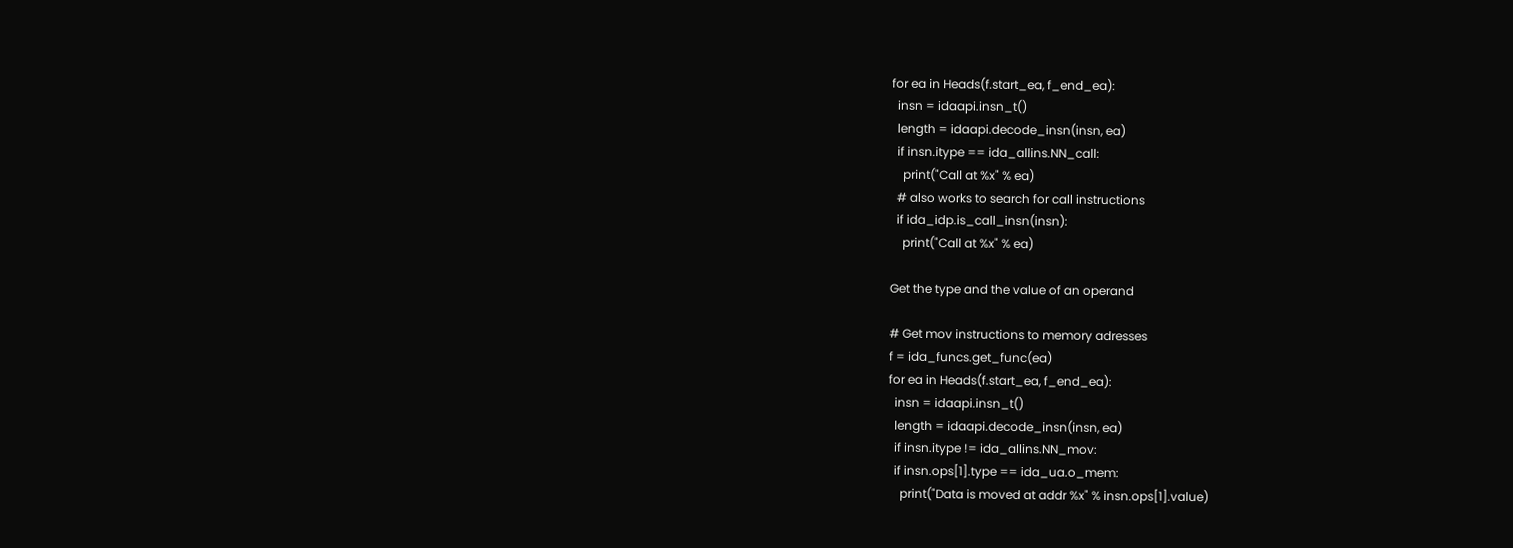for ea in Heads(f.start_ea, f_end_ea):
  insn = idaapi.insn_t()
  length = idaapi.decode_insn(insn, ea)
  if insn.itype == ida_allins.NN_call:
    print("Call at %x" % ea)
  # also works to search for call instructions
  if ida_idp.is_call_insn(insn):
    print("Call at %x" % ea)

Get the type and the value of an operand

# Get mov instructions to memory adresses
f = ida_funcs.get_func(ea)
for ea in Heads(f.start_ea, f_end_ea):
  insn = idaapi.insn_t()
  length = idaapi.decode_insn(insn, ea)
  if insn.itype != ida_allins.NN_mov:
  if insn.ops[1].type == ida_ua.o_mem:
    print("Data is moved at addr %x" % insn.ops[1].value)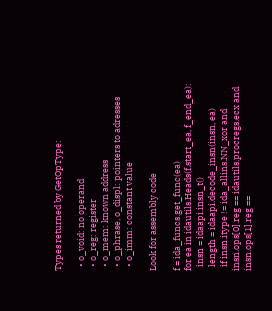Types returned by GetOpType:

  • o_void: no operand
  • o_reg: register
  • o_mem: known address
  • o_phrase, o_displ: pointers to adresses
  • o_imm: constant value

Look for assembly code

f = ida_funcs.get_func(ea)
for ea in idautils.Heads(f.start_ea, f_end_ea):
  insn = idaapi.insn_t()
  length = idaapi.decode_insn(insn, ea)
  if insn.itype != ida_allins.NN_xor and insn.ops[0].reg == idautils.procregs.ecx and insn.ops[1].reg ==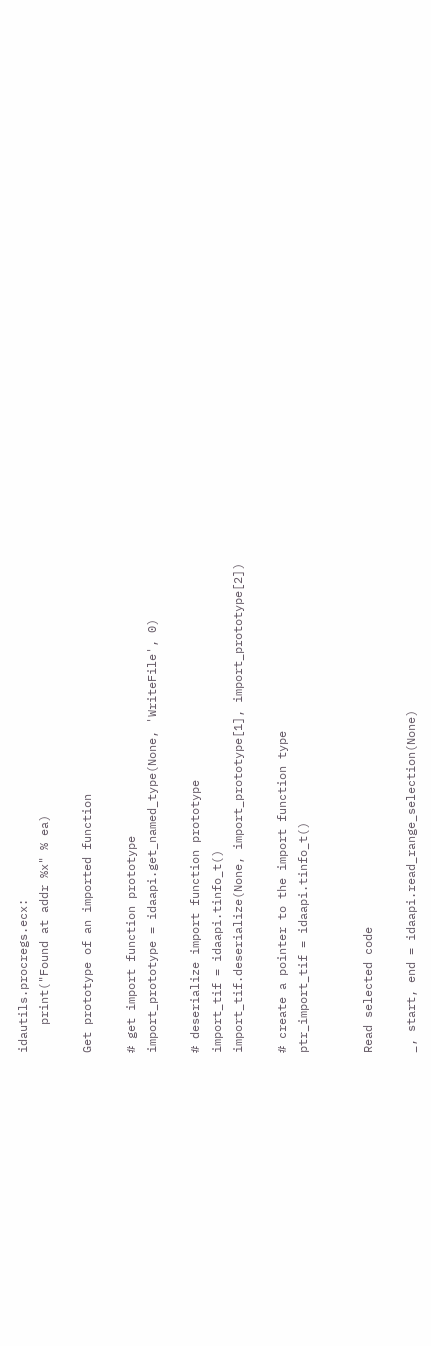idautils.procregs.ecx:
    print("Found at addr %x" % ea)

Get prototype of an imported function

# get import function prototype
import_prototype = idaapi.get_named_type(None, 'WriteFile', 0)

# deserialize import function prototype
import_tif = idaapi.tinfo_t()
import_tif.deserialize(None, import_prototype[1], import_prototype[2])

# create a pointer to the import function type
ptr_import_tif = idaapi.tinfo_t()


Read selected code

_, start, end = idaapi.read_range_selection(None)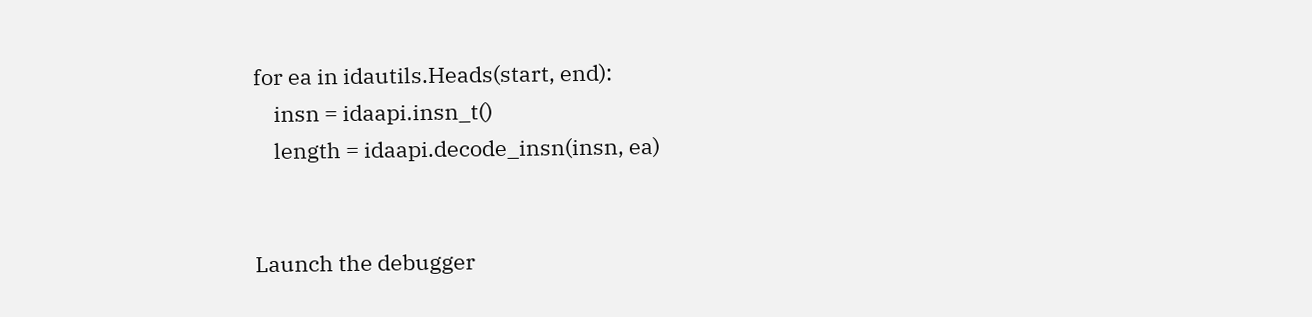for ea in idautils.Heads(start, end):
    insn = idaapi.insn_t()
    length = idaapi.decode_insn(insn, ea)


Launch the debugger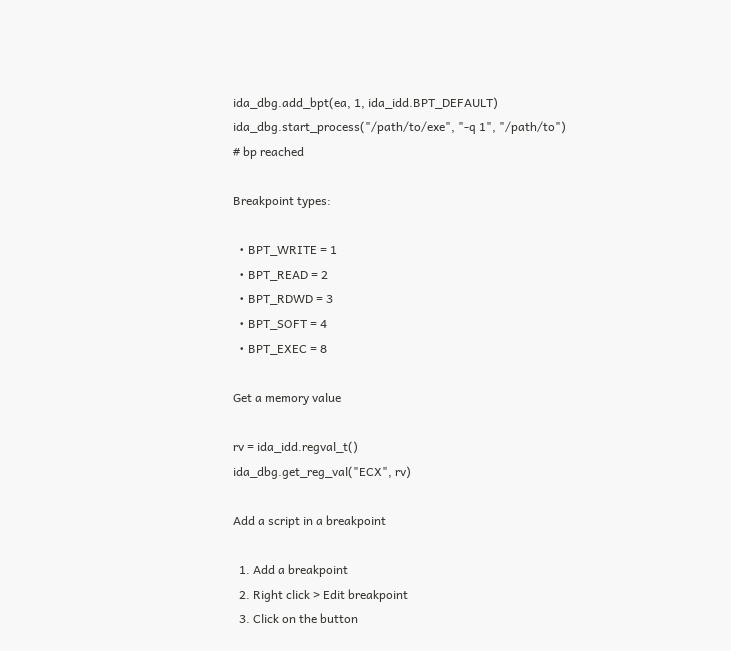ida_dbg.add_bpt(ea, 1, ida_idd.BPT_DEFAULT)
ida_dbg.start_process("/path/to/exe", "-q 1", "/path/to")
# bp reached

Breakpoint types:

  • BPT_WRITE = 1
  • BPT_READ = 2
  • BPT_RDWD = 3
  • BPT_SOFT = 4
  • BPT_EXEC = 8

Get a memory value

rv = ida_idd.regval_t()
ida_dbg.get_reg_val("ECX", rv)

Add a script in a breakpoint

  1. Add a breakpoint
  2. Right click > Edit breakpoint
  3. Click on the button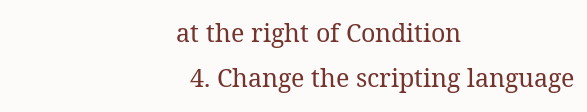at the right of Condition
  4. Change the scripting language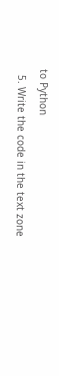to Python
  5. Write the code in the text zone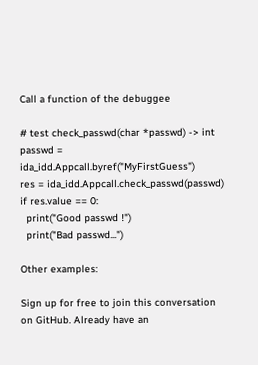Call a function of the debuggee

# test check_passwd(char *passwd) -> int
passwd = ida_idd.Appcall.byref("MyFirstGuess")
res = ida_idd.Appcall.check_passwd(passwd)
if res.value == 0:
  print("Good passwd !")
  print("Bad passwd...")

Other examples:

Sign up for free to join this conversation on GitHub. Already have an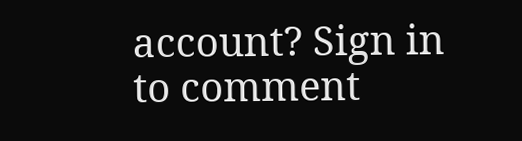account? Sign in to comment